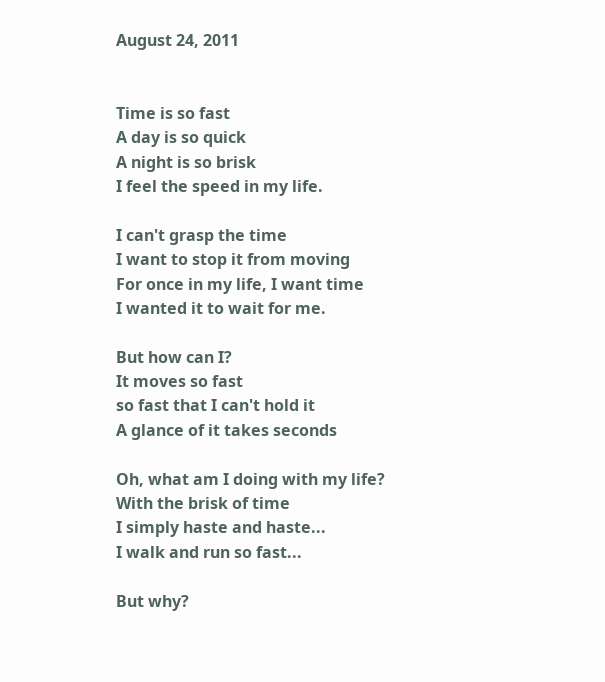August 24, 2011


Time is so fast
A day is so quick
A night is so brisk
I feel the speed in my life.

I can't grasp the time
I want to stop it from moving
For once in my life, I want time
I wanted it to wait for me.

But how can I?
It moves so fast
so fast that I can't hold it
A glance of it takes seconds

Oh, what am I doing with my life?
With the brisk of time
I simply haste and haste...
I walk and run so fast...

But why?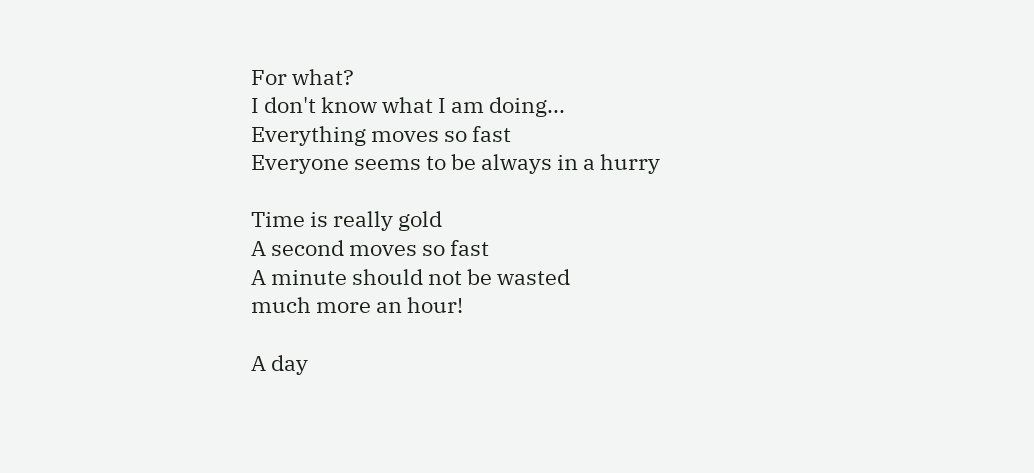For what?
I don't know what I am doing...
Everything moves so fast
Everyone seems to be always in a hurry

Time is really gold
A second moves so fast
A minute should not be wasted
much more an hour!

A day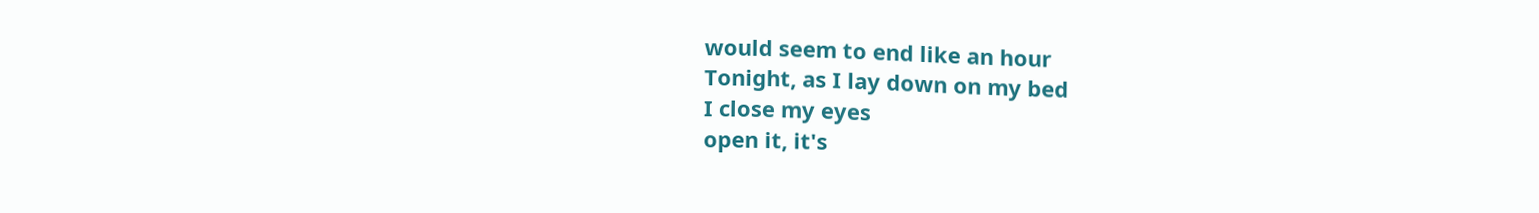would seem to end like an hour
Tonight, as I lay down on my bed
I close my eyes
open it, it's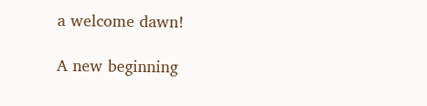a welcome dawn!

A new beginning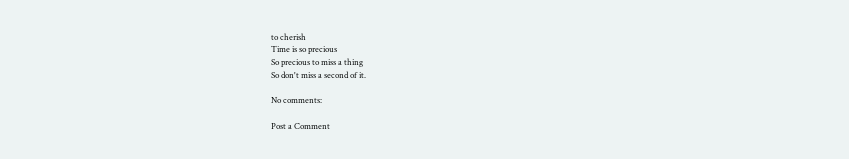to cherish
Time is so precious
So precious to miss a thing
So don't miss a second of it.

No comments:

Post a Comment